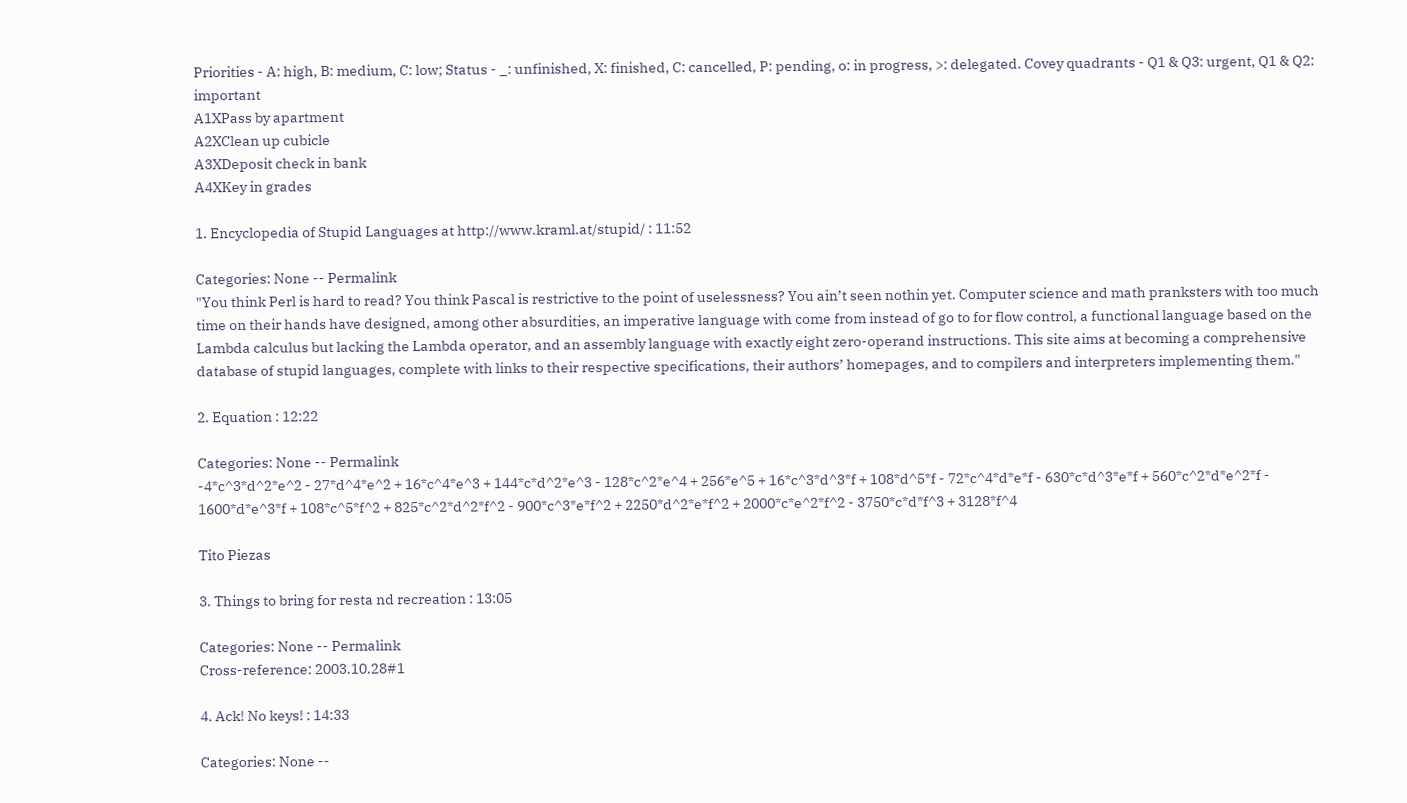Priorities - A: high, B: medium, C: low; Status - _: unfinished, X: finished, C: cancelled, P: pending, o: in progress, >: delegated. Covey quadrants - Q1 & Q3: urgent, Q1 & Q2: important
A1XPass by apartment
A2XClean up cubicle
A3XDeposit check in bank
A4XKey in grades

1. Encyclopedia of Stupid Languages at http://www.kraml.at/stupid/ : 11:52

Categories: None -- Permalink
"You think Perl is hard to read? You think Pascal is restrictive to the point of uselessness? You ain’t seen nothin yet. Computer science and math pranksters with too much time on their hands have designed, among other absurdities, an imperative language with come from instead of go to for flow control, a functional language based on the Lambda calculus but lacking the Lambda operator, and an assembly language with exactly eight zero-operand instructions. This site aims at becoming a comprehensive database of stupid languages, complete with links to their respective specifications, their authors’ homepages, and to compilers and interpreters implementing them."

2. Equation : 12:22

Categories: None -- Permalink
-4*c^3*d^2*e^2 - 27*d^4*e^2 + 16*c^4*e^3 + 144*c*d^2*e^3 - 128*c^2*e^4 + 256*e^5 + 16*c^3*d^3*f + 108*d^5*f - 72*c^4*d*e*f - 630*c*d^3*e*f + 560*c^2*d*e^2*f - 1600*d*e^3*f + 108*c^5*f^2 + 825*c^2*d^2*f^2 - 900*c^3*e*f^2 + 2250*d^2*e*f^2 + 2000*c*e^2*f^2 - 3750*c*d*f^3 + 3128*f^4

Tito Piezas

3. Things to bring for resta nd recreation : 13:05

Categories: None -- Permalink
Cross-reference: 2003.10.28#1

4. Ack! No keys! : 14:33

Categories: None --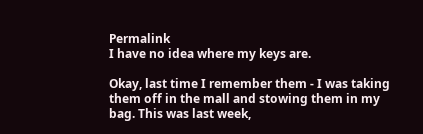Permalink
I have no idea where my keys are.

Okay, last time I remember them - I was taking them off in the mall and stowing them in my bag. This was last week,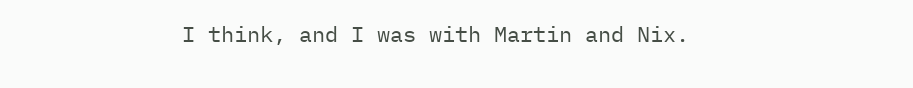I think, and I was with Martin and Nix.